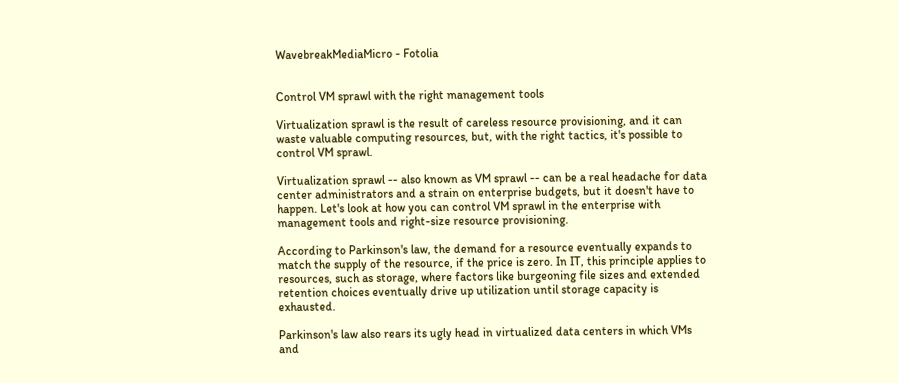WavebreakMediaMicro - Fotolia


Control VM sprawl with the right management tools

Virtualization sprawl is the result of careless resource provisioning, and it can waste valuable computing resources, but, with the right tactics, it's possible to control VM sprawl.

Virtualization sprawl -- also known as VM sprawl -- can be a real headache for data center administrators and a strain on enterprise budgets, but it doesn't have to happen. Let's look at how you can control VM sprawl in the enterprise with management tools and right-size resource provisioning.

According to Parkinson's law, the demand for a resource eventually expands to match the supply of the resource, if the price is zero. In IT, this principle applies to resources, such as storage, where factors like burgeoning file sizes and extended retention choices eventually drive up utilization until storage capacity is exhausted.

Parkinson's law also rears its ugly head in virtualized data centers in which VMs and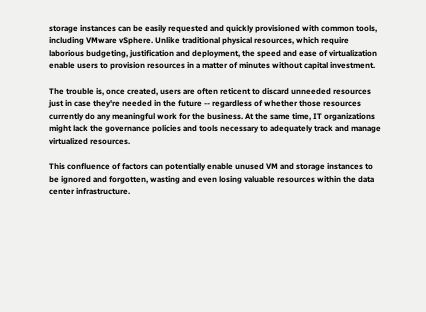storage instances can be easily requested and quickly provisioned with common tools, including VMware vSphere. Unlike traditional physical resources, which require laborious budgeting, justification and deployment, the speed and ease of virtualization enable users to provision resources in a matter of minutes without capital investment.

The trouble is, once created, users are often reticent to discard unneeded resources just in case they're needed in the future -- regardless of whether those resources currently do any meaningful work for the business. At the same time, IT organizations might lack the governance policies and tools necessary to adequately track and manage virtualized resources.

This confluence of factors can potentially enable unused VM and storage instances to be ignored and forgotten, wasting and even losing valuable resources within the data center infrastructure.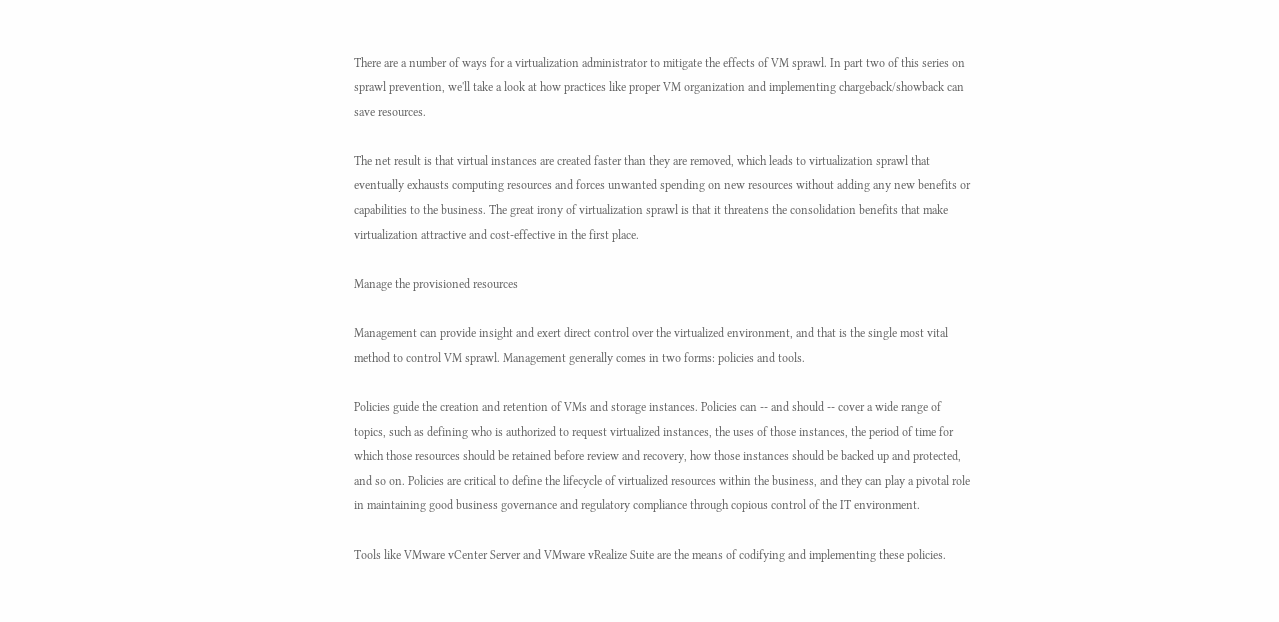There are a number of ways for a virtualization administrator to mitigate the effects of VM sprawl. In part two of this series on sprawl prevention, we'll take a look at how practices like proper VM organization and implementing chargeback/showback can save resources.

The net result is that virtual instances are created faster than they are removed, which leads to virtualization sprawl that eventually exhausts computing resources and forces unwanted spending on new resources without adding any new benefits or capabilities to the business. The great irony of virtualization sprawl is that it threatens the consolidation benefits that make virtualization attractive and cost-effective in the first place.

Manage the provisioned resources

Management can provide insight and exert direct control over the virtualized environment, and that is the single most vital method to control VM sprawl. Management generally comes in two forms: policies and tools.

Policies guide the creation and retention of VMs and storage instances. Policies can -- and should -- cover a wide range of topics, such as defining who is authorized to request virtualized instances, the uses of those instances, the period of time for which those resources should be retained before review and recovery, how those instances should be backed up and protected, and so on. Policies are critical to define the lifecycle of virtualized resources within the business, and they can play a pivotal role in maintaining good business governance and regulatory compliance through copious control of the IT environment.

Tools like VMware vCenter Server and VMware vRealize Suite are the means of codifying and implementing these policies.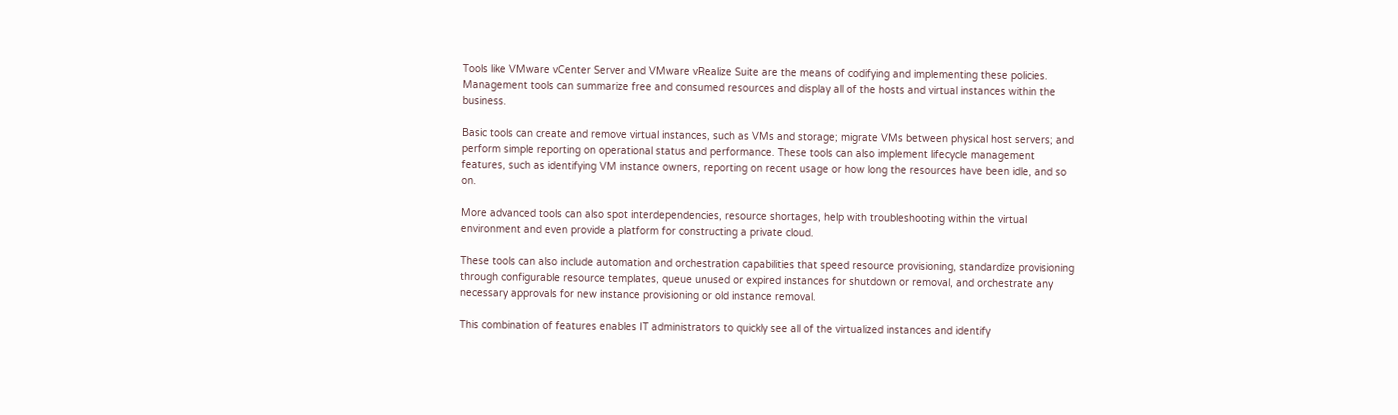Tools like VMware vCenter Server and VMware vRealize Suite are the means of codifying and implementing these policies. Management tools can summarize free and consumed resources and display all of the hosts and virtual instances within the business.

Basic tools can create and remove virtual instances, such as VMs and storage; migrate VMs between physical host servers; and perform simple reporting on operational status and performance. These tools can also implement lifecycle management features, such as identifying VM instance owners, reporting on recent usage or how long the resources have been idle, and so on.

More advanced tools can also spot interdependencies, resource shortages, help with troubleshooting within the virtual environment and even provide a platform for constructing a private cloud.

These tools can also include automation and orchestration capabilities that speed resource provisioning, standardize provisioning through configurable resource templates, queue unused or expired instances for shutdown or removal, and orchestrate any necessary approvals for new instance provisioning or old instance removal.

This combination of features enables IT administrators to quickly see all of the virtualized instances and identify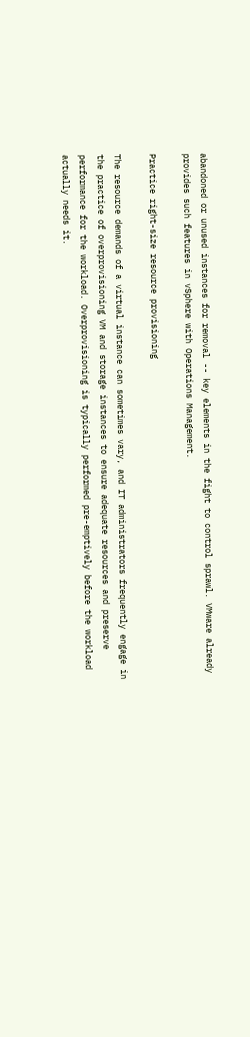abandoned or unused instances for removal -- key elements in the fight to control sprawl. VMware already provides such features in vSphere with Operations Management.

Practice right-size resource provisioning

The resource demands of a virtual instance can sometimes vary, and IT administrators frequently engage in the practice of overprovisioning VM and storage instances to ensure adequate resources and preserve performance for the workload. Overprovisioning is typically performed pre-emptively before the workload actually needs it.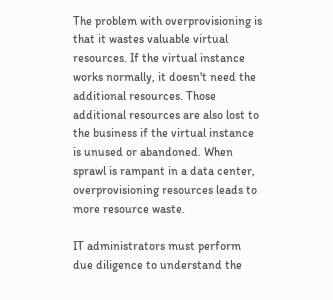The problem with overprovisioning is that it wastes valuable virtual resources. If the virtual instance works normally, it doesn't need the additional resources. Those additional resources are also lost to the business if the virtual instance is unused or abandoned. When sprawl is rampant in a data center, overprovisioning resources leads to more resource waste.

IT administrators must perform due diligence to understand the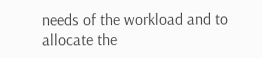needs of the workload and to allocate the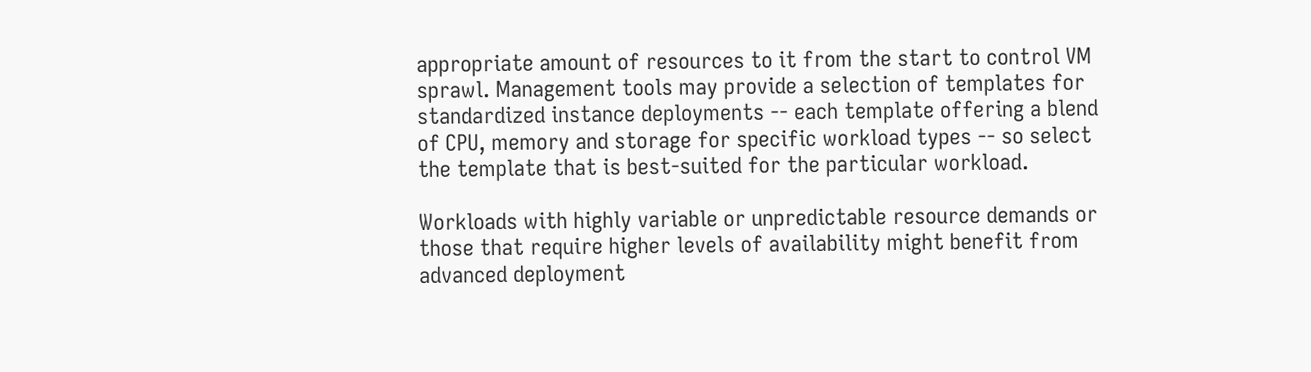appropriate amount of resources to it from the start to control VM sprawl. Management tools may provide a selection of templates for standardized instance deployments -- each template offering a blend of CPU, memory and storage for specific workload types -- so select the template that is best-suited for the particular workload.

Workloads with highly variable or unpredictable resource demands or those that require higher levels of availability might benefit from advanced deployment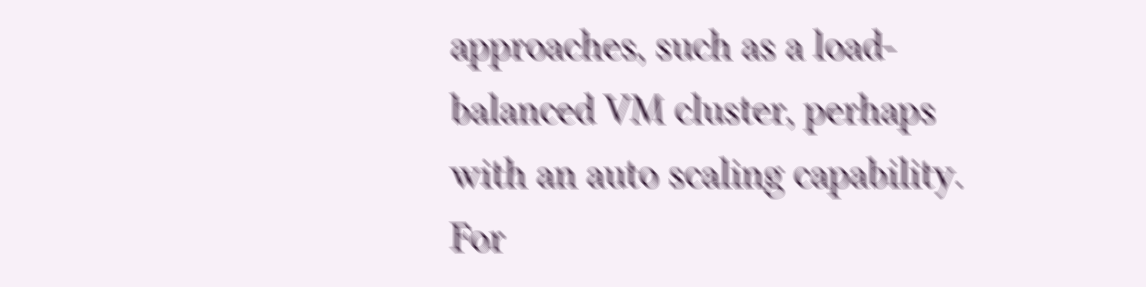approaches, such as a load-balanced VM cluster, perhaps with an auto scaling capability. For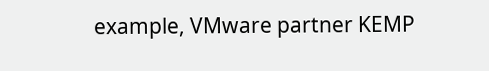example, VMware partner KEMP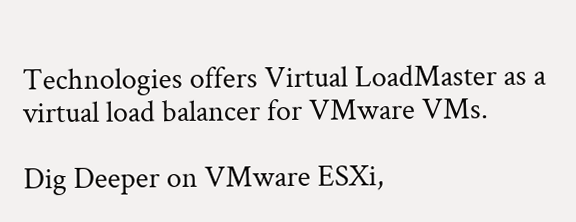Technologies offers Virtual LoadMaster as a virtual load balancer for VMware VMs.

Dig Deeper on VMware ESXi,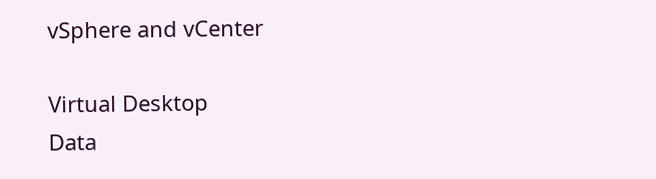vSphere and vCenter

Virtual Desktop
Data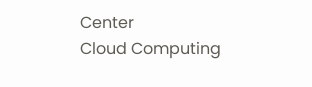Center
Cloud Computing